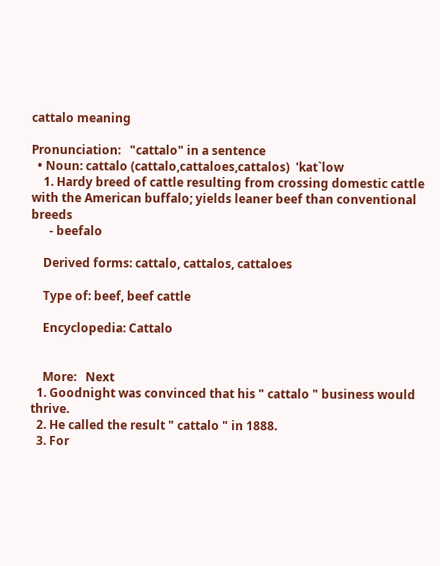cattalo meaning

Pronunciation:   "cattalo" in a sentence
  • Noun: cattalo (cattalo,cattaloes,cattalos)  'kat`low
    1. Hardy breed of cattle resulting from crossing domestic cattle with the American buffalo; yields leaner beef than conventional breeds
      - beefalo

    Derived forms: cattalo, cattalos, cattaloes

    Type of: beef, beef cattle

    Encyclopedia: Cattalo


    More:   Next
  1. Goodnight was convinced that his " cattalo " business would thrive.
  2. He called the result " cattalo " in 1888.
  3. For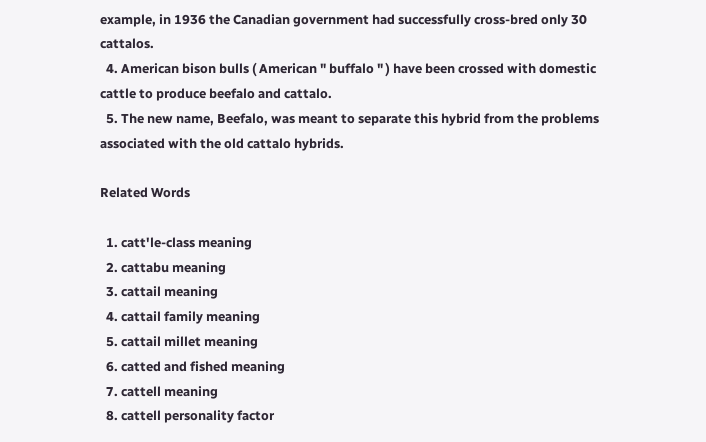example, in 1936 the Canadian government had successfully cross-bred only 30 cattalos.
  4. American bison bulls ( American " buffalo " ) have been crossed with domestic cattle to produce beefalo and cattalo.
  5. The new name, Beefalo, was meant to separate this hybrid from the problems associated with the old cattalo hybrids.

Related Words

  1. catt'le-class meaning
  2. cattabu meaning
  3. cattail meaning
  4. cattail family meaning
  5. cattail millet meaning
  6. catted and fished meaning
  7. cattell meaning
  8. cattell personality factor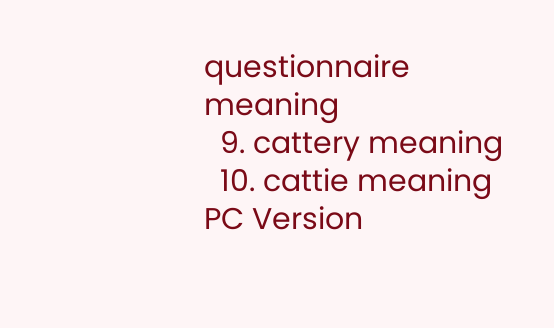questionnaire meaning
  9. cattery meaning
  10. cattie meaning
PC Version